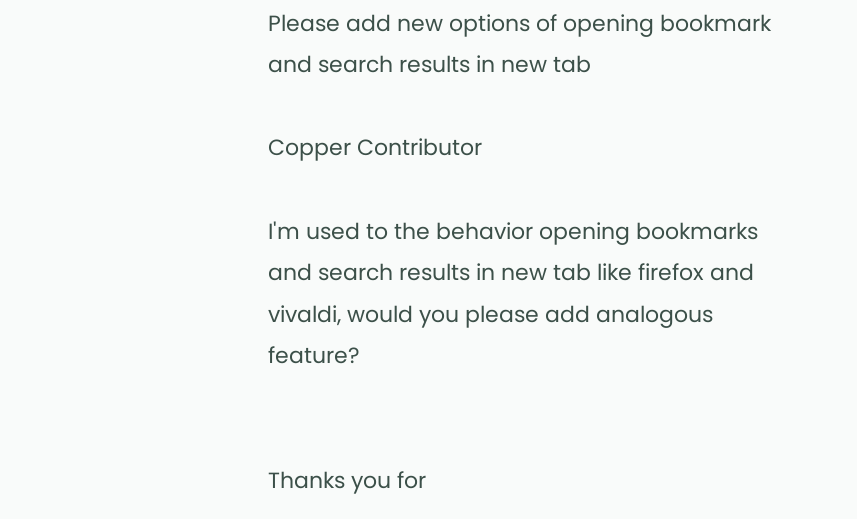Please add new options of opening bookmark and search results in new tab

Copper Contributor

I'm used to the behavior opening bookmarks and search results in new tab like firefox and vivaldi, would you please add analogous feature?


Thanks you for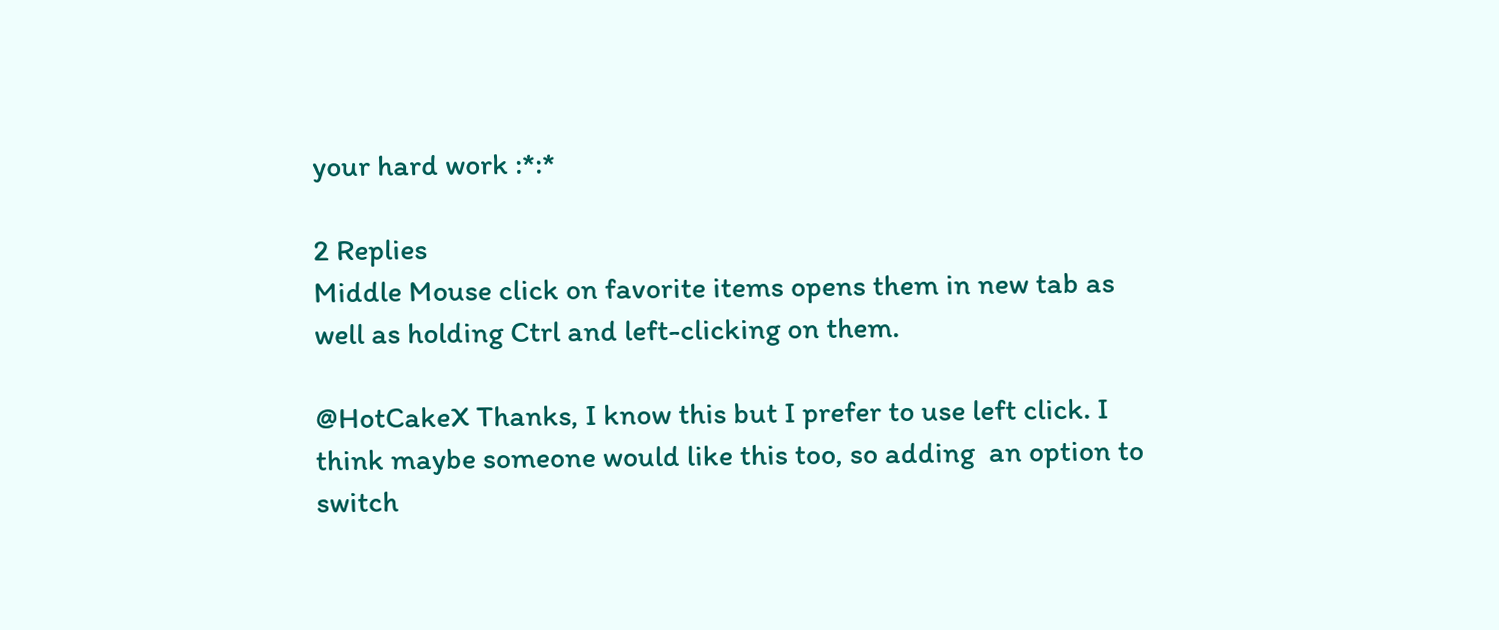your hard work :*:*

2 Replies
Middle Mouse click on favorite items opens them in new tab as well as holding Ctrl and left-clicking on them.

@HotCakeX Thanks, I know this but I prefer to use left click. I think maybe someone would like this too, so adding  an option to switch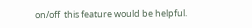on/off  this feature would be helpful.